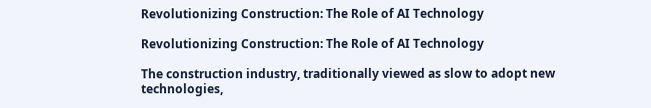Revolutionizing Construction: The Role of AI Technology

Revolutionizing Construction: The Role of AI Technology

The construction industry, traditionally viewed as slow to adopt new technologies,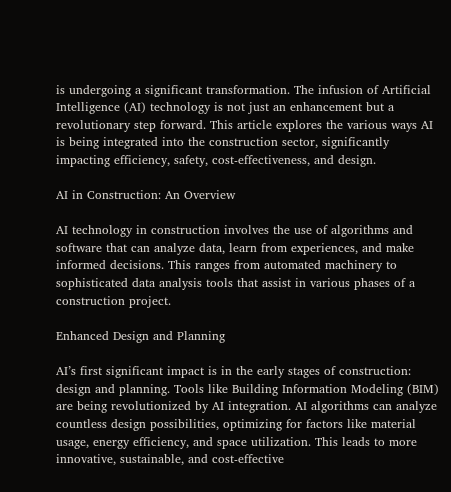is undergoing a significant transformation. The infusion of Artificial Intelligence (AI) technology is not just an enhancement but a revolutionary step forward. This article explores the various ways AI is being integrated into the construction sector, significantly impacting efficiency, safety, cost-effectiveness, and design.

AI in Construction: An Overview

AI technology in construction involves the use of algorithms and software that can analyze data, learn from experiences, and make informed decisions. This ranges from automated machinery to sophisticated data analysis tools that assist in various phases of a construction project.

Enhanced Design and Planning

AI’s first significant impact is in the early stages of construction: design and planning. Tools like Building Information Modeling (BIM) are being revolutionized by AI integration. AI algorithms can analyze countless design possibilities, optimizing for factors like material usage, energy efficiency, and space utilization. This leads to more innovative, sustainable, and cost-effective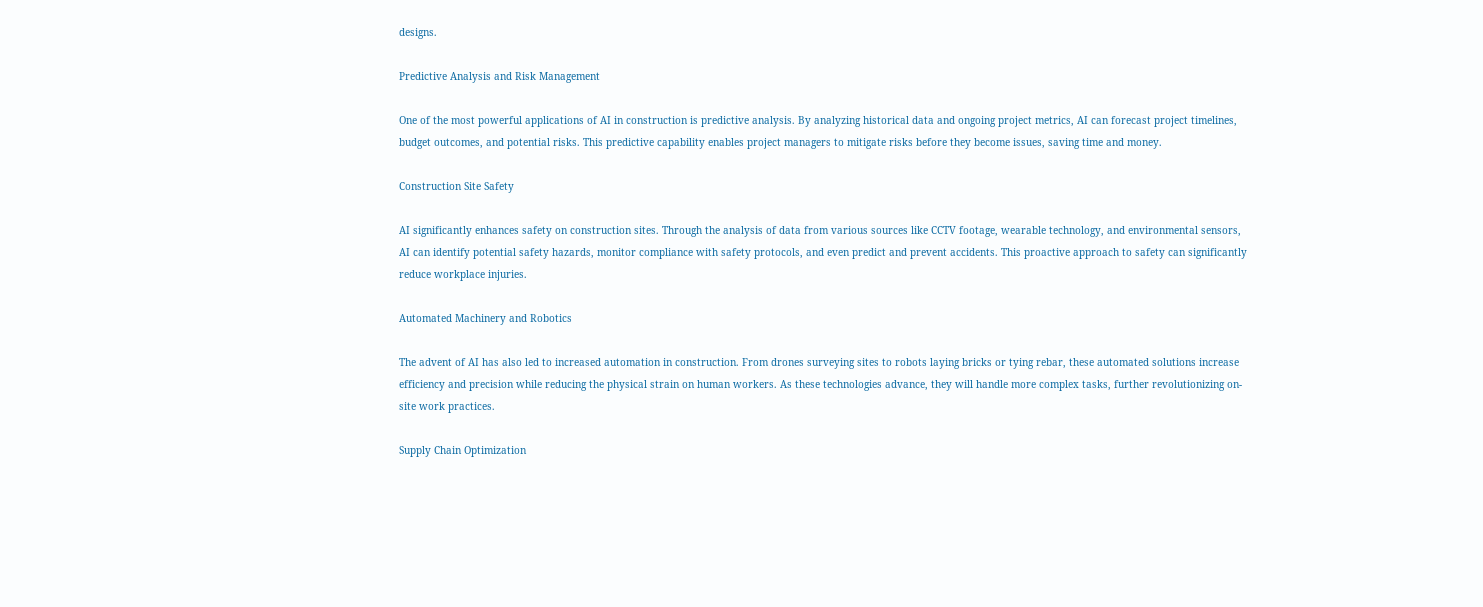designs.

Predictive Analysis and Risk Management

One of the most powerful applications of AI in construction is predictive analysis. By analyzing historical data and ongoing project metrics, AI can forecast project timelines, budget outcomes, and potential risks. This predictive capability enables project managers to mitigate risks before they become issues, saving time and money.

Construction Site Safety

AI significantly enhances safety on construction sites. Through the analysis of data from various sources like CCTV footage, wearable technology, and environmental sensors, AI can identify potential safety hazards, monitor compliance with safety protocols, and even predict and prevent accidents. This proactive approach to safety can significantly reduce workplace injuries.

Automated Machinery and Robotics

The advent of AI has also led to increased automation in construction. From drones surveying sites to robots laying bricks or tying rebar, these automated solutions increase efficiency and precision while reducing the physical strain on human workers. As these technologies advance, they will handle more complex tasks, further revolutionizing on-site work practices.

Supply Chain Optimization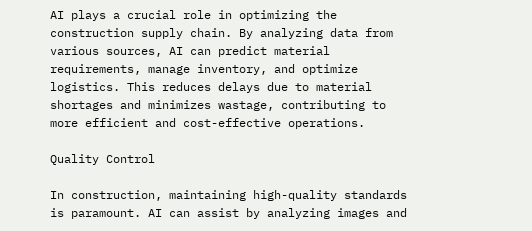AI plays a crucial role in optimizing the construction supply chain. By analyzing data from various sources, AI can predict material requirements, manage inventory, and optimize logistics. This reduces delays due to material shortages and minimizes wastage, contributing to more efficient and cost-effective operations.

Quality Control

In construction, maintaining high-quality standards is paramount. AI can assist by analyzing images and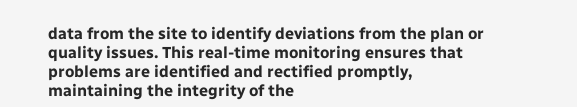data from the site to identify deviations from the plan or quality issues. This real-time monitoring ensures that problems are identified and rectified promptly, maintaining the integrity of the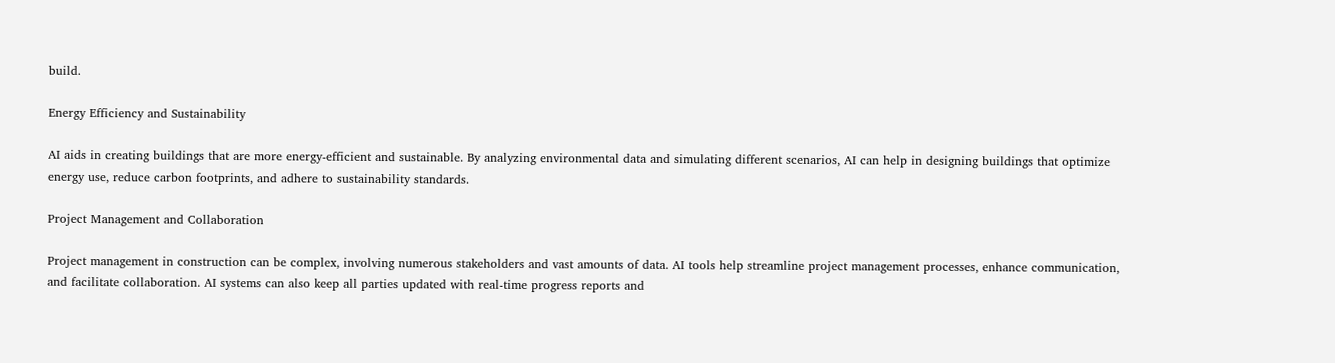build.

Energy Efficiency and Sustainability

AI aids in creating buildings that are more energy-efficient and sustainable. By analyzing environmental data and simulating different scenarios, AI can help in designing buildings that optimize energy use, reduce carbon footprints, and adhere to sustainability standards.

Project Management and Collaboration

Project management in construction can be complex, involving numerous stakeholders and vast amounts of data. AI tools help streamline project management processes, enhance communication, and facilitate collaboration. AI systems can also keep all parties updated with real-time progress reports and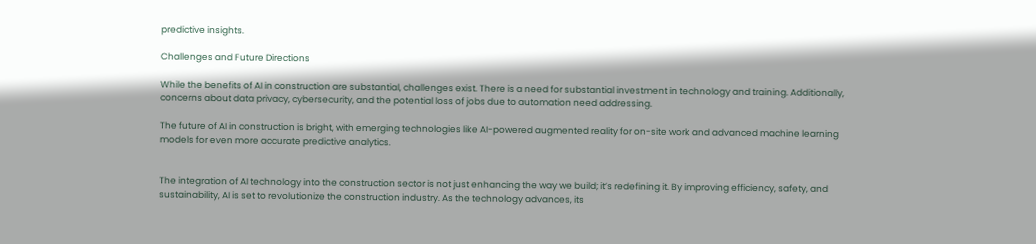predictive insights.

Challenges and Future Directions

While the benefits of AI in construction are substantial, challenges exist. There is a need for substantial investment in technology and training. Additionally, concerns about data privacy, cybersecurity, and the potential loss of jobs due to automation need addressing.

The future of AI in construction is bright, with emerging technologies like AI-powered augmented reality for on-site work and advanced machine learning models for even more accurate predictive analytics.


The integration of AI technology into the construction sector is not just enhancing the way we build; it’s redefining it. By improving efficiency, safety, and sustainability, AI is set to revolutionize the construction industry. As the technology advances, its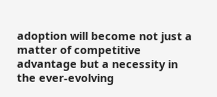adoption will become not just a matter of competitive advantage but a necessity in the ever-evolving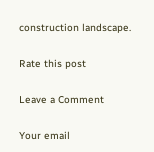construction landscape.

Rate this post

Leave a Comment

Your email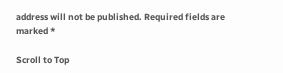address will not be published. Required fields are marked *

Scroll to Top